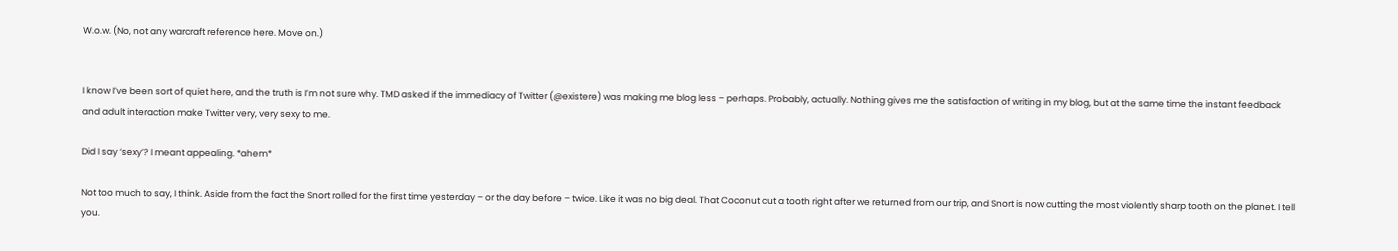W.o.w. (No, not any warcraft reference here. Move on.)


I know I’ve been sort of quiet here, and the truth is I’m not sure why. TMD asked if the immediacy of Twitter (@existere) was making me blog less – perhaps. Probably, actually. Nothing gives me the satisfaction of writing in my blog, but at the same time the instant feedback and adult interaction make Twitter very, very sexy to me.

Did I say ‘sexy’? I meant appealing. *ahem*

Not too much to say, I think. Aside from the fact the Snort rolled for the first time yesterday – or the day before – twice. Like it was no big deal. That Coconut cut a tooth right after we returned from our trip, and Snort is now cutting the most violently sharp tooth on the planet. I tell you.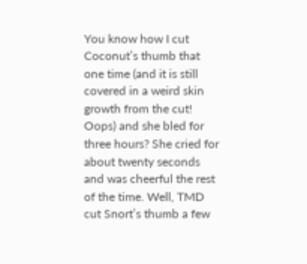You know how I cut Coconut’s thumb that one time (and it is still covered in a weird skin growth from the cut! Oops) and she bled for three hours? She cried for about twenty seconds and was cheerful the rest of the time. Well, TMD cut Snort’s thumb a few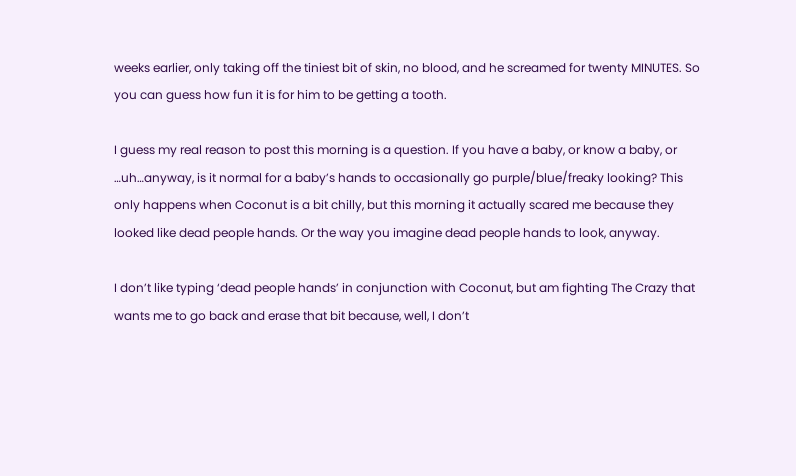weeks earlier, only taking off the tiniest bit of skin, no blood, and he screamed for twenty MINUTES. So you can guess how fun it is for him to be getting a tooth.

I guess my real reason to post this morning is a question. If you have a baby, or know a baby, or …uh…anyway, is it normal for a baby’s hands to occasionally go purple/blue/freaky looking? This only happens when Coconut is a bit chilly, but this morning it actually scared me because they looked like dead people hands. Or the way you imagine dead people hands to look, anyway.

I don’t like typing ‘dead people hands’ in conjunction with Coconut, but am fighting The Crazy that wants me to go back and erase that bit because, well, I don’t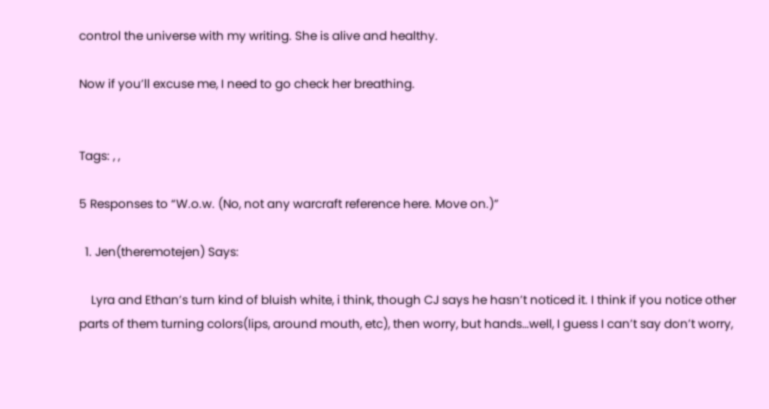control the universe with my writing. She is alive and healthy.

Now if you’ll excuse me, I need to go check her breathing.


Tags: , ,

5 Responses to “W.o.w. (No, not any warcraft reference here. Move on.)”

  1. Jen(theremotejen) Says:

    Lyra and Ethan’s turn kind of bluish white, i think, though CJ says he hasn’t noticed it. I think if you notice other parts of them turning colors(lips, around mouth, etc), then worry, but hands…well, I guess I can’t say don’t worry,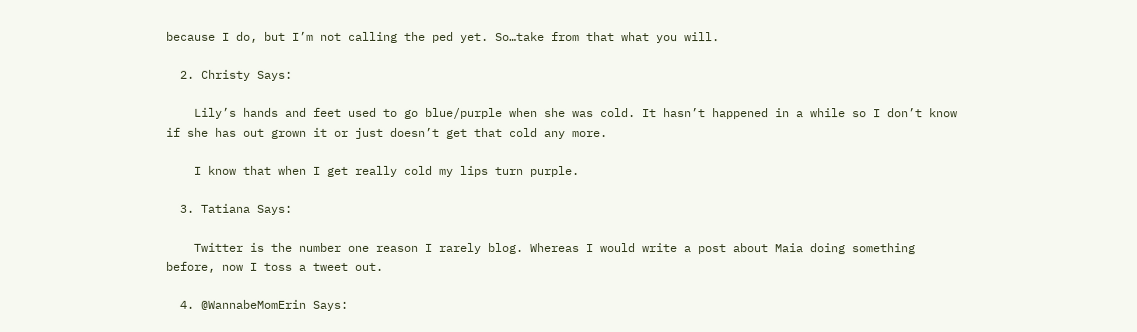because I do, but I’m not calling the ped yet. So…take from that what you will.

  2. Christy Says:

    Lily’s hands and feet used to go blue/purple when she was cold. It hasn’t happened in a while so I don’t know if she has out grown it or just doesn’t get that cold any more.

    I know that when I get really cold my lips turn purple.

  3. Tatiana Says:

    Twitter is the number one reason I rarely blog. Whereas I would write a post about Maia doing something before, now I toss a tweet out.

  4. @WannabeMomErin Says: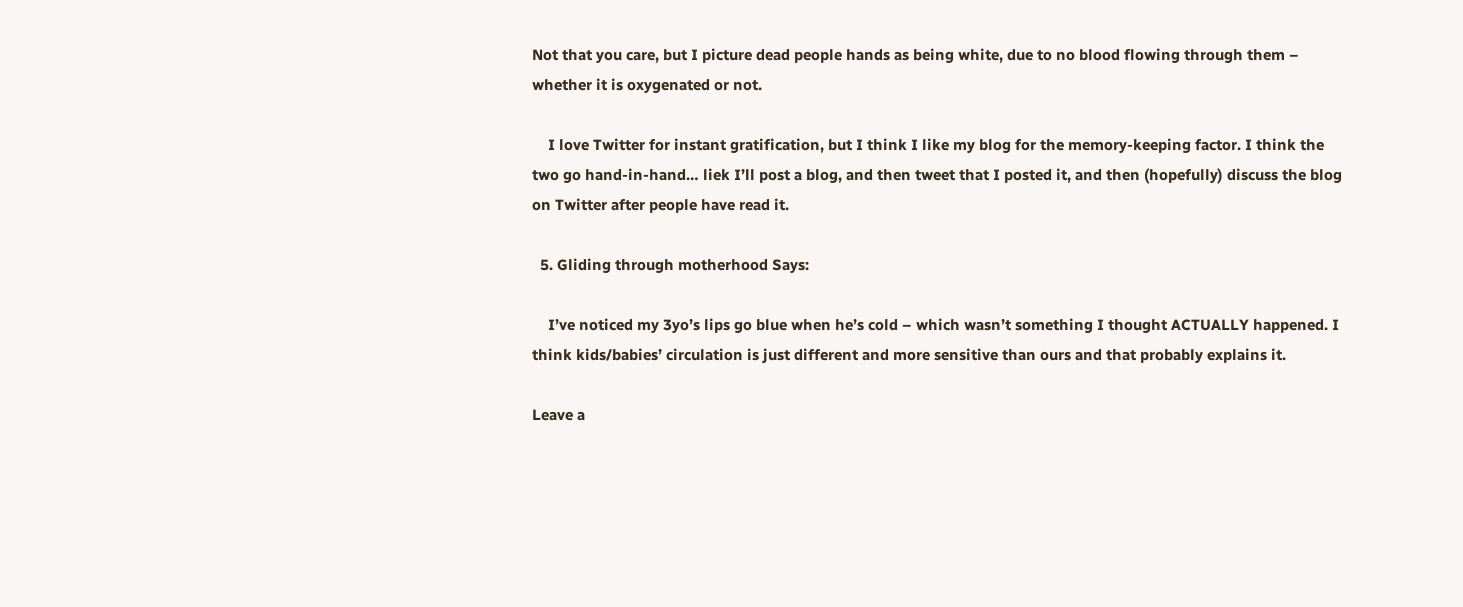Not that you care, but I picture dead people hands as being white, due to no blood flowing through them – whether it is oxygenated or not.

    I love Twitter for instant gratification, but I think I like my blog for the memory-keeping factor. I think the two go hand-in-hand… liek I’ll post a blog, and then tweet that I posted it, and then (hopefully) discuss the blog on Twitter after people have read it.

  5. Gliding through motherhood Says:

    I’ve noticed my 3yo’s lips go blue when he’s cold – which wasn’t something I thought ACTUALLY happened. I think kids/babies’ circulation is just different and more sensitive than ours and that probably explains it.

Leave a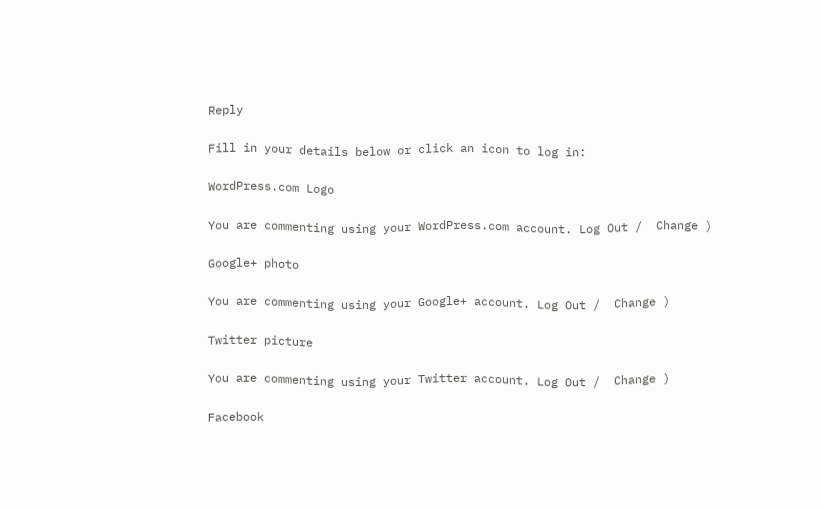Reply

Fill in your details below or click an icon to log in:

WordPress.com Logo

You are commenting using your WordPress.com account. Log Out /  Change )

Google+ photo

You are commenting using your Google+ account. Log Out /  Change )

Twitter picture

You are commenting using your Twitter account. Log Out /  Change )

Facebook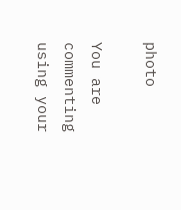photo

You are commenting using your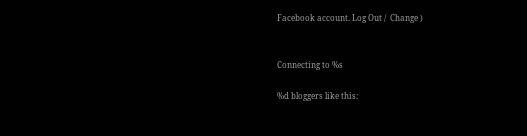Facebook account. Log Out /  Change )


Connecting to %s

%d bloggers like this: